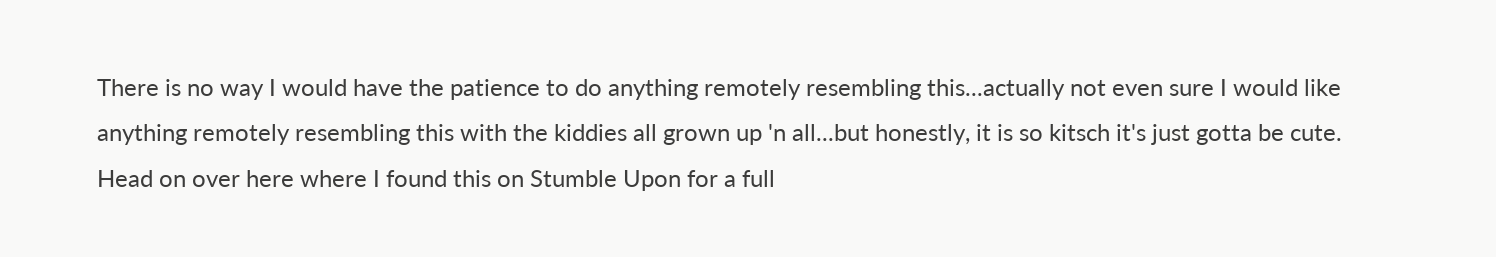There is no way I would have the patience to do anything remotely resembling this...actually not even sure I would like anything remotely resembling this with the kiddies all grown up 'n all...but honestly, it is so kitsch it's just gotta be cute. Head on over here where I found this on Stumble Upon for a full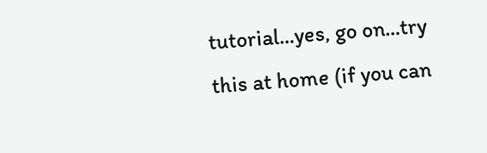tutorial...yes, go on...try this at home (if you can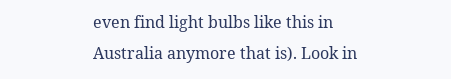even find light bulbs like this in Australia anymore that is). Look in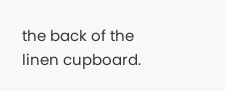the back of the linen cupboard.